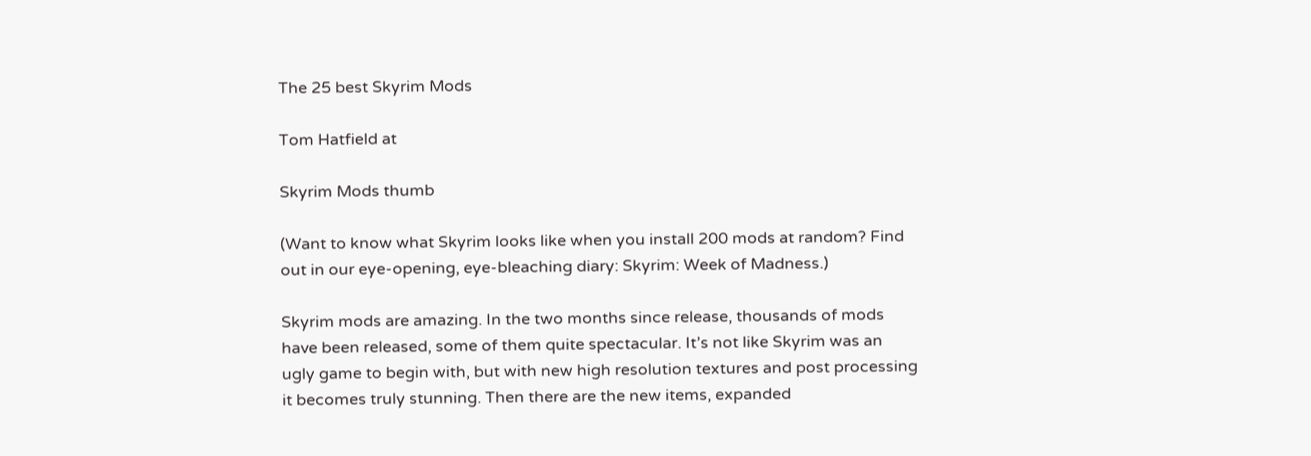The 25 best Skyrim Mods

Tom Hatfield at

Skyrim Mods thumb

(Want to know what Skyrim looks like when you install 200 mods at random? Find out in our eye-opening, eye-bleaching diary: Skyrim: Week of Madness.)

Skyrim mods are amazing. In the two months since release, thousands of mods have been released, some of them quite spectacular. It’s not like Skyrim was an ugly game to begin with, but with new high resolution textures and post processing it becomes truly stunning. Then there are the new items, expanded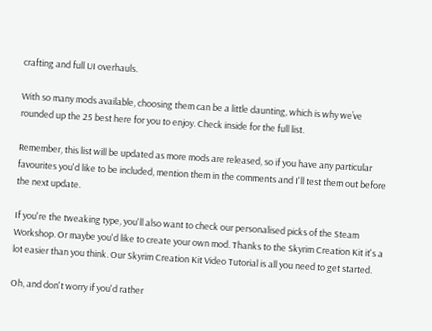crafting and full UI overhauls.

With so many mods available, choosing them can be a little daunting, which is why we’ve rounded up the 25 best here for you to enjoy. Check inside for the full list.

Remember, this list will be updated as more mods are released, so if you have any particular favourites you'd like to be included, mention them in the comments and I'll test them out before the next update.

If you're the tweaking type, you'll also want to check our personalised picks of the Steam Workshop. Or maybe you'd like to create your own mod. Thanks to the Skyrim Creation Kit it's a lot easier than you think. Our Skyrim Creation Kit Video Tutorial is all you need to get started.

Oh, and don't worry if you'd rather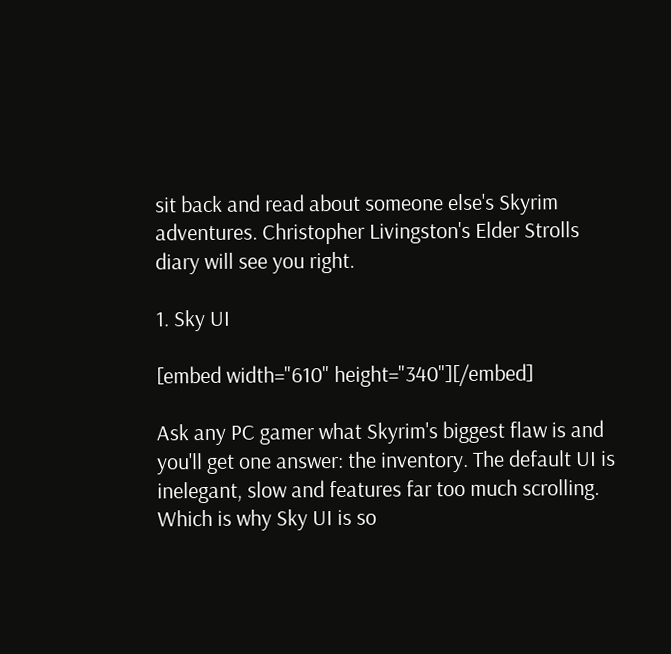sit back and read about someone else's Skyrim adventures. Christopher Livingston's Elder Strolls diary will see you right.

1. Sky UI

[embed width="610" height="340"][/embed]

Ask any PC gamer what Skyrim's biggest flaw is and you'll get one answer: the inventory. The default UI is inelegant, slow and features far too much scrolling. Which is why Sky UI is so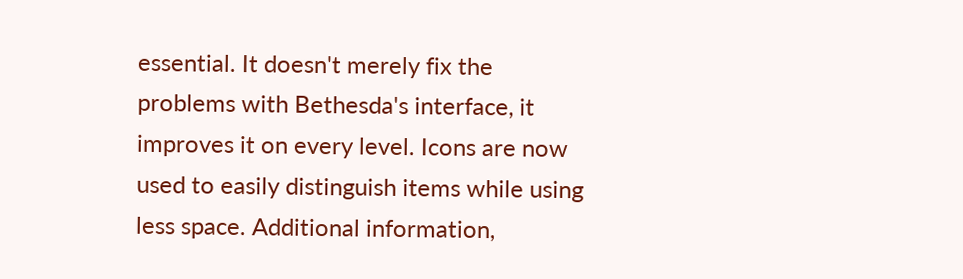essential. It doesn't merely fix the problems with Bethesda's interface, it improves it on every level. Icons are now used to easily distinguish items while using less space. Additional information,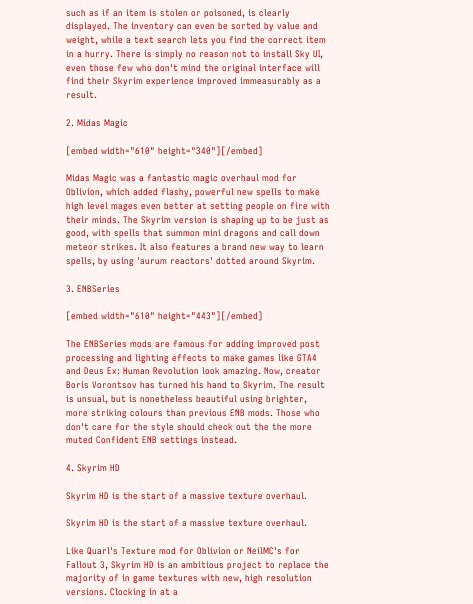such as if an item is stolen or poisoned, is clearly displayed. The inventory can even be sorted by value and weight, while a text search lets you find the correct item in a hurry. There is simply no reason not to install Sky UI, even those few who don't mind the original interface will find their Skyrim experience improved immeasurably as a result.

2. Midas Magic

[embed width="610" height="340"][/embed]

Midas Magic was a fantastic magic overhaul mod for Oblivion, which added flashy, powerful new spells to make high level mages even better at setting people on fire with their minds. The Skyrim version is shaping up to be just as good, with spells that summon mini dragons and call down meteor strikes. It also features a brand new way to learn spells, by using 'aurum reactors' dotted around Skyrim.

3. ENBSeries

[embed width="610" height="443"][/embed]

The ENBSeries mods are famous for adding improved post processing and lighting effects to make games like GTA4 and Deus Ex: Human Revolution look amazing. Now, creator Boris Vorontsov has turned his hand to Skyrim. The result is unsual, but is nonetheless beautiful using brighter, more striking colours than previous ENB mods. Those who don't care for the style should check out the the more muted Confident ENB settings instead.

4. Skyrim HD

Skyrim HD is the start of a massive texture overhaul.

Skyrim HD is the start of a massive texture overhaul.

Like Quarl's Texture mod for Oblivion or NeilMC's for Fallout 3, Skyrim HD is an ambitious project to replace the majority of in game textures with new, high resolution versions. Clocking in at a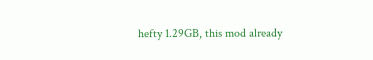hefty 1.29GB, this mod already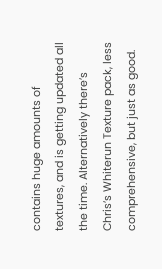contains huge amounts of textures, and is getting updated all the time. Alternatively there’s Chris’s Whiterun Texture pack, less comprehensive, but just as good.